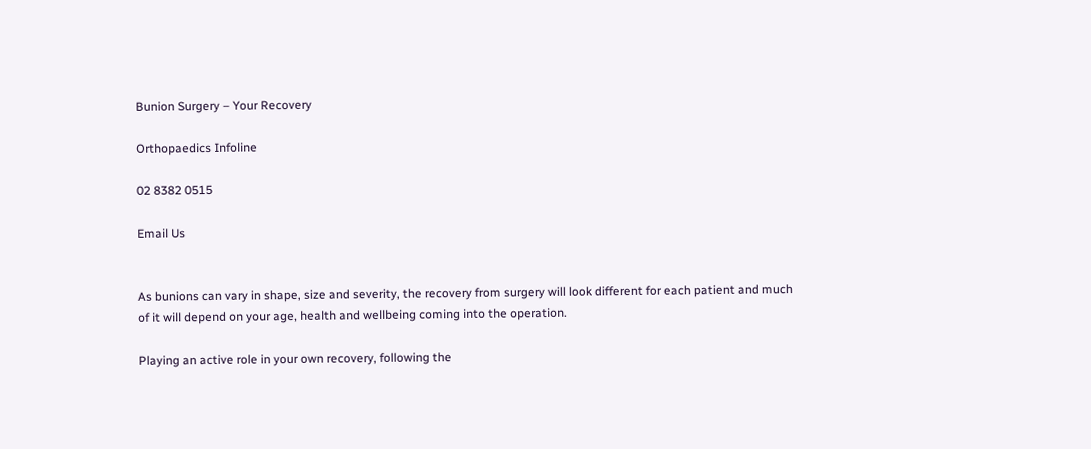Bunion Surgery – Your Recovery

Orthopaedics Infoline

02 8382 0515

Email Us


As bunions can vary in shape, size and severity, the recovery from surgery will look different for each patient and much of it will depend on your age, health and wellbeing coming into the operation.

Playing an active role in your own recovery, following the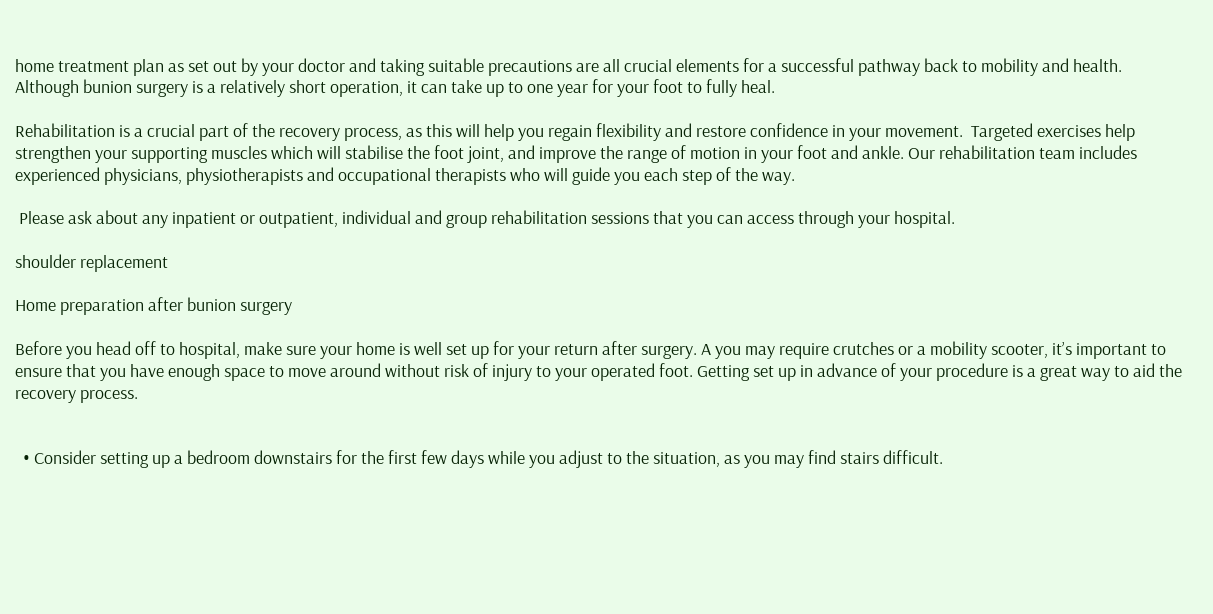home treatment plan as set out by your doctor and taking suitable precautions are all crucial elements for a successful pathway back to mobility and health. Although bunion surgery is a relatively short operation, it can take up to one year for your foot to fully heal.

Rehabilitation is a crucial part of the recovery process, as this will help you regain flexibility and restore confidence in your movement.  Targeted exercises help strengthen your supporting muscles which will stabilise the foot joint, and improve the range of motion in your foot and ankle. Our rehabilitation team includes experienced physicians, physiotherapists and occupational therapists who will guide you each step of the way.

 Please ask about any inpatient or outpatient, individual and group rehabilitation sessions that you can access through your hospital.

shoulder replacement

Home preparation after bunion surgery

Before you head off to hospital, make sure your home is well set up for your return after surgery. A you may require crutches or a mobility scooter, it’s important to ensure that you have enough space to move around without risk of injury to your operated foot. Getting set up in advance of your procedure is a great way to aid the recovery process.


  • Consider setting up a bedroom downstairs for the first few days while you adjust to the situation, as you may find stairs difficult.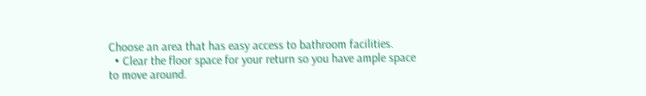Choose an area that has easy access to bathroom facilities.
  • Clear the floor space for your return so you have ample space to move around.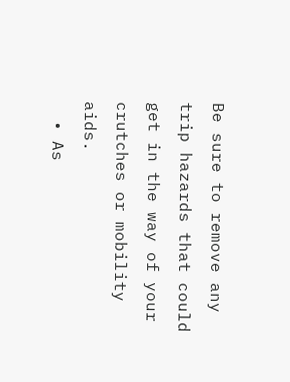Be sure to remove any trip hazards that could get in the way of your crutches or mobility aids.
  • As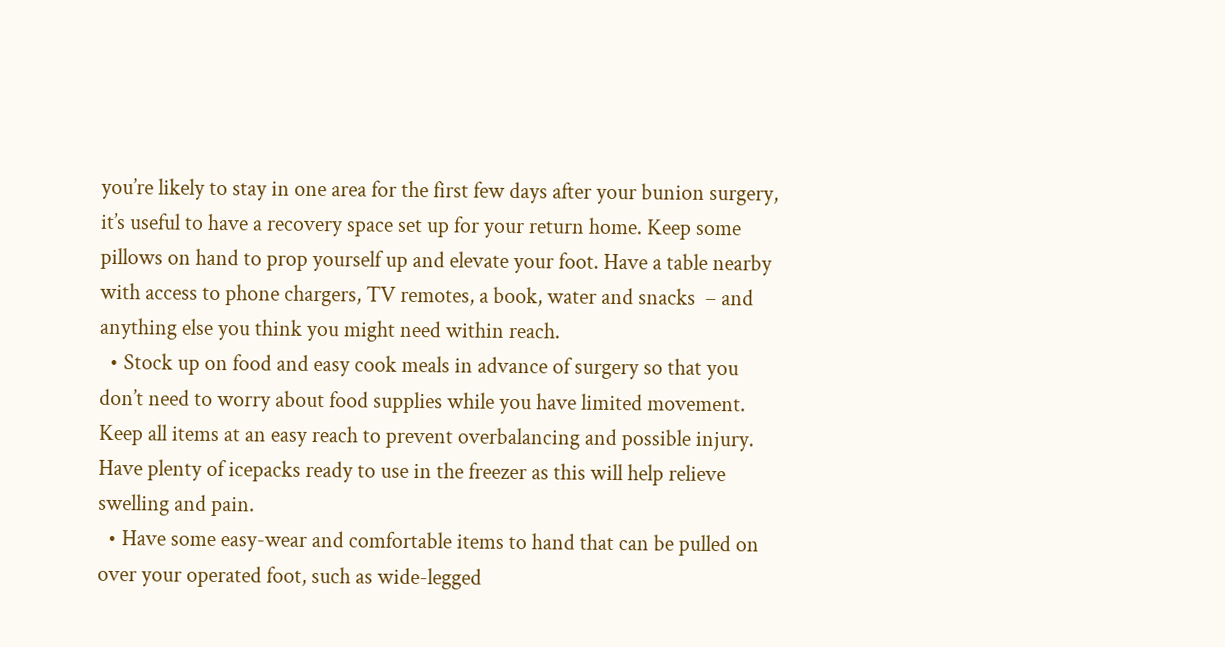you’re likely to stay in one area for the first few days after your bunion surgery, it’s useful to have a recovery space set up for your return home. Keep some pillows on hand to prop yourself up and elevate your foot. Have a table nearby with access to phone chargers, TV remotes, a book, water and snacks  – and anything else you think you might need within reach.
  • Stock up on food and easy cook meals in advance of surgery so that you don’t need to worry about food supplies while you have limited movement. Keep all items at an easy reach to prevent overbalancing and possible injury. Have plenty of icepacks ready to use in the freezer as this will help relieve swelling and pain.
  • Have some easy-wear and comfortable items to hand that can be pulled on over your operated foot, such as wide-legged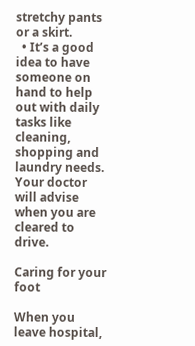stretchy pants or a skirt.
  • It’s a good idea to have someone on hand to help out with daily tasks like cleaning, shopping and laundry needs. Your doctor will advise when you are cleared to drive.

Caring for your foot

When you leave hospital,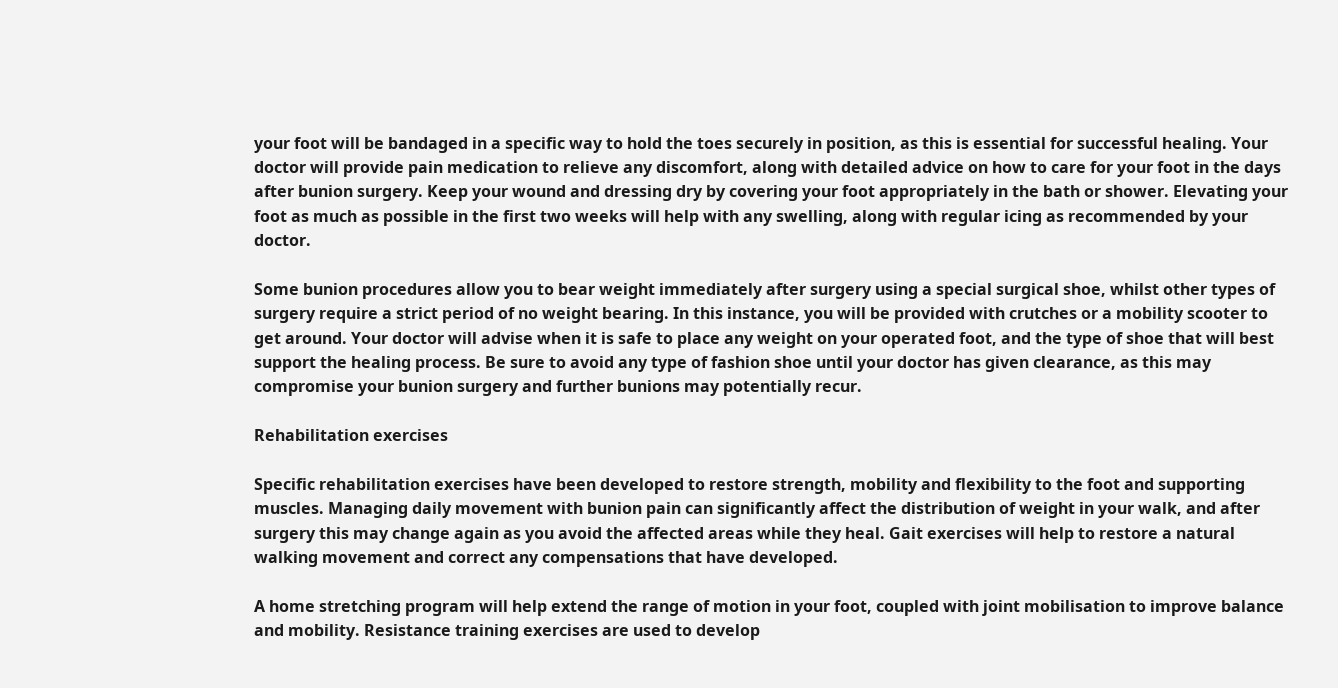your foot will be bandaged in a specific way to hold the toes securely in position, as this is essential for successful healing. Your doctor will provide pain medication to relieve any discomfort, along with detailed advice on how to care for your foot in the days after bunion surgery. Keep your wound and dressing dry by covering your foot appropriately in the bath or shower. Elevating your foot as much as possible in the first two weeks will help with any swelling, along with regular icing as recommended by your doctor.

Some bunion procedures allow you to bear weight immediately after surgery using a special surgical shoe, whilst other types of surgery require a strict period of no weight bearing. In this instance, you will be provided with crutches or a mobility scooter to get around. Your doctor will advise when it is safe to place any weight on your operated foot, and the type of shoe that will best support the healing process. Be sure to avoid any type of fashion shoe until your doctor has given clearance, as this may compromise your bunion surgery and further bunions may potentially recur.

Rehabilitation exercises

Specific rehabilitation exercises have been developed to restore strength, mobility and flexibility to the foot and supporting muscles. Managing daily movement with bunion pain can significantly affect the distribution of weight in your walk, and after surgery this may change again as you avoid the affected areas while they heal. Gait exercises will help to restore a natural walking movement and correct any compensations that have developed.

A home stretching program will help extend the range of motion in your foot, coupled with joint mobilisation to improve balance and mobility. Resistance training exercises are used to develop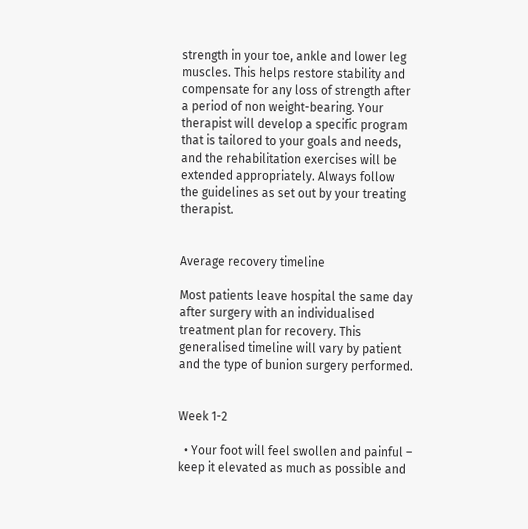strength in your toe, ankle and lower leg muscles. This helps restore stability and compensate for any loss of strength after a period of non weight-bearing. Your therapist will develop a specific program that is tailored to your goals and needs, and the rehabilitation exercises will be extended appropriately. Always follow the guidelines as set out by your treating therapist.


Average recovery timeline

Most patients leave hospital the same day after surgery with an individualised treatment plan for recovery. This generalised timeline will vary by patient and the type of bunion surgery performed.


Week 1-2

  • Your foot will feel swollen and painful – keep it elevated as much as possible and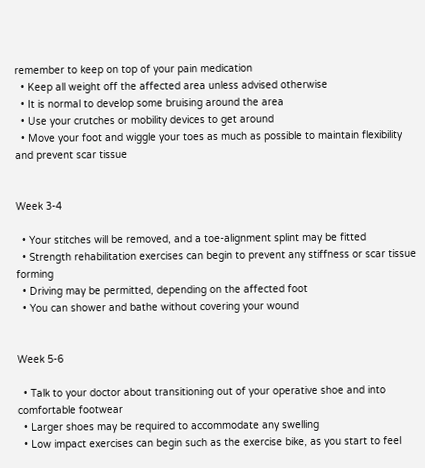remember to keep on top of your pain medication
  • Keep all weight off the affected area unless advised otherwise
  • It is normal to develop some bruising around the area
  • Use your crutches or mobility devices to get around
  • Move your foot and wiggle your toes as much as possible to maintain flexibility and prevent scar tissue


Week 3-4

  • Your stitches will be removed, and a toe-alignment splint may be fitted
  • Strength rehabilitation exercises can begin to prevent any stiffness or scar tissue forming
  • Driving may be permitted, depending on the affected foot
  • You can shower and bathe without covering your wound


Week 5-6

  • Talk to your doctor about transitioning out of your operative shoe and into comfortable footwear
  • Larger shoes may be required to accommodate any swelling
  • Low impact exercises can begin such as the exercise bike, as you start to feel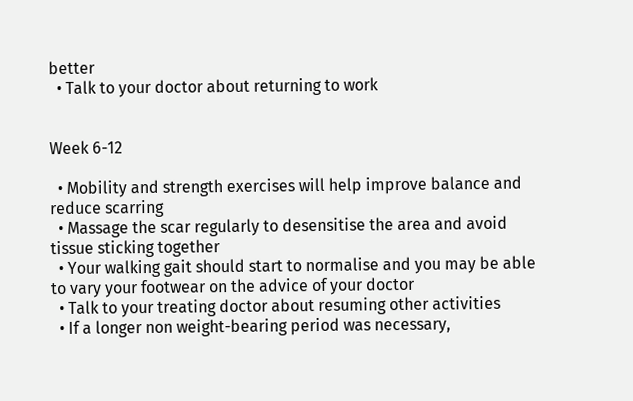better
  • Talk to your doctor about returning to work


Week 6-12

  • Mobility and strength exercises will help improve balance and reduce scarring
  • Massage the scar regularly to desensitise the area and avoid tissue sticking together
  • Your walking gait should start to normalise and you may be able to vary your footwear on the advice of your doctor
  • Talk to your treating doctor about resuming other activities
  • If a longer non weight-bearing period was necessary,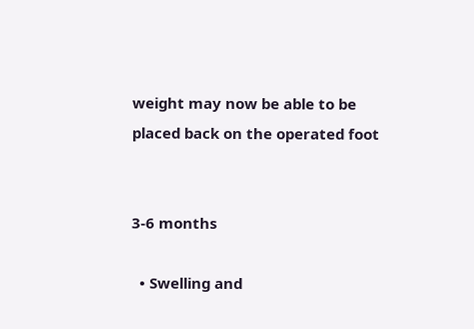weight may now be able to be placed back on the operated foot


3-6 months

  • Swelling and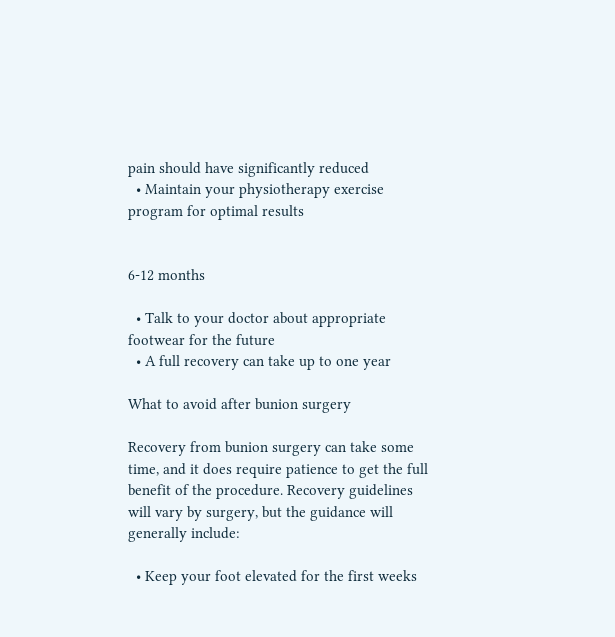pain should have significantly reduced
  • Maintain your physiotherapy exercise program for optimal results


6-12 months

  • Talk to your doctor about appropriate footwear for the future
  • A full recovery can take up to one year

What to avoid after bunion surgery

Recovery from bunion surgery can take some time, and it does require patience to get the full benefit of the procedure. Recovery guidelines will vary by surgery, but the guidance will generally include:

  • Keep your foot elevated for the first weeks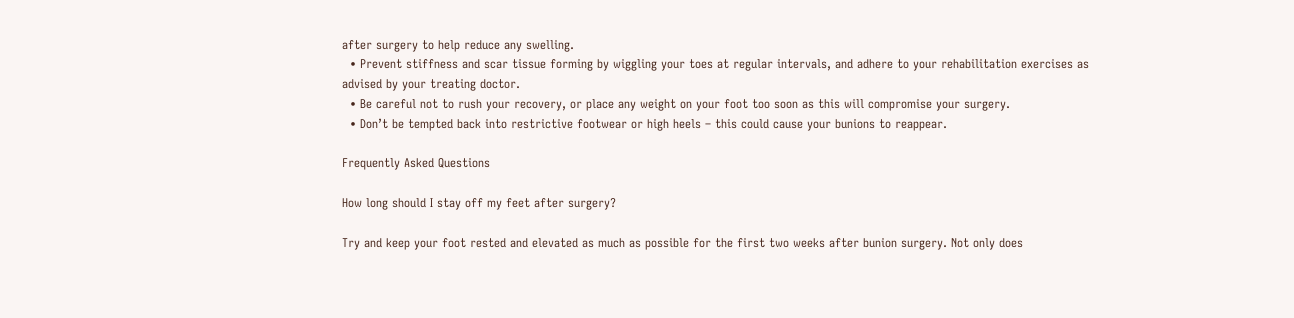after surgery to help reduce any swelling.
  • Prevent stiffness and scar tissue forming by wiggling your toes at regular intervals, and adhere to your rehabilitation exercises as advised by your treating doctor.
  • Be careful not to rush your recovery, or place any weight on your foot too soon as this will compromise your surgery.
  • Don’t be tempted back into restrictive footwear or high heels – this could cause your bunions to reappear.

Frequently Asked Questions

How long should I stay off my feet after surgery?

Try and keep your foot rested and elevated as much as possible for the first two weeks after bunion surgery. Not only does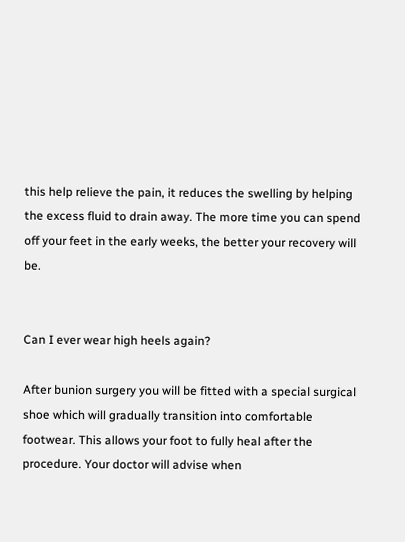this help relieve the pain, it reduces the swelling by helping the excess fluid to drain away. The more time you can spend off your feet in the early weeks, the better your recovery will be.


Can I ever wear high heels again?

After bunion surgery you will be fitted with a special surgical shoe which will gradually transition into comfortable footwear. This allows your foot to fully heal after the procedure. Your doctor will advise when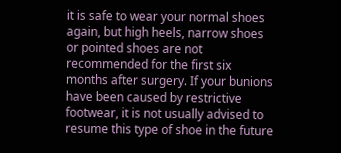it is safe to wear your normal shoes again, but high heels, narrow shoes or pointed shoes are not recommended for the first six months after surgery. If your bunions have been caused by restrictive footwear, it is not usually advised to resume this type of shoe in the future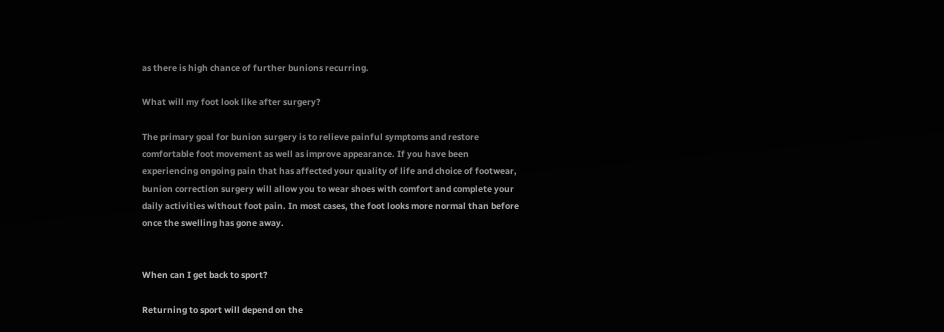as there is high chance of further bunions recurring.

What will my foot look like after surgery?

The primary goal for bunion surgery is to relieve painful symptoms and restore comfortable foot movement as well as improve appearance. If you have been experiencing ongoing pain that has affected your quality of life and choice of footwear, bunion correction surgery will allow you to wear shoes with comfort and complete your daily activities without foot pain. In most cases, the foot looks more normal than before once the swelling has gone away.


When can I get back to sport?

Returning to sport will depend on the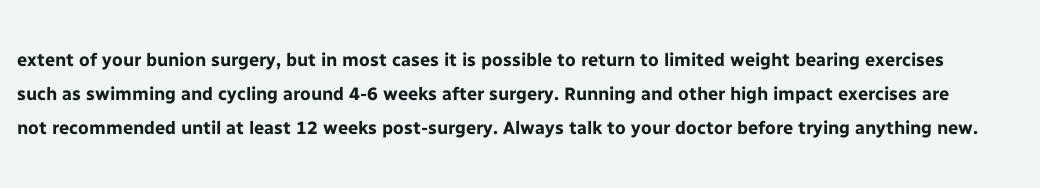extent of your bunion surgery, but in most cases it is possible to return to limited weight bearing exercises such as swimming and cycling around 4-6 weeks after surgery. Running and other high impact exercises are not recommended until at least 12 weeks post-surgery. Always talk to your doctor before trying anything new.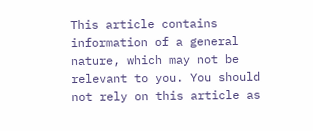This article contains information of a general nature, which may not be relevant to you. You should not rely on this article as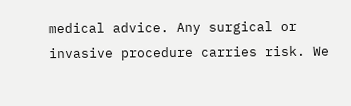medical advice. Any surgical or invasive procedure carries risk. We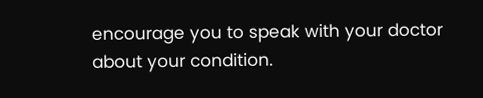encourage you to speak with your doctor about your condition.